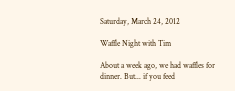Saturday, March 24, 2012

Waffle Night with Tim

About a week ago, we had waffles for dinner. But... if you feed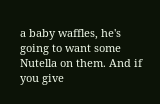a baby waffles, he's going to want some Nutella on them. And if you give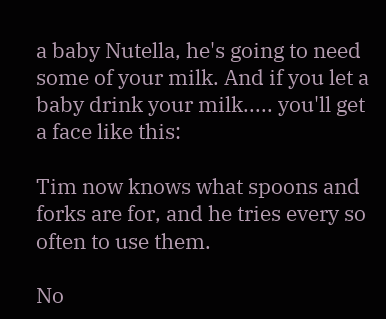a baby Nutella, he's going to need some of your milk. And if you let a baby drink your milk..... you'll get a face like this:

Tim now knows what spoons and forks are for, and he tries every so often to use them.

No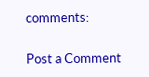comments:

Post a Comment